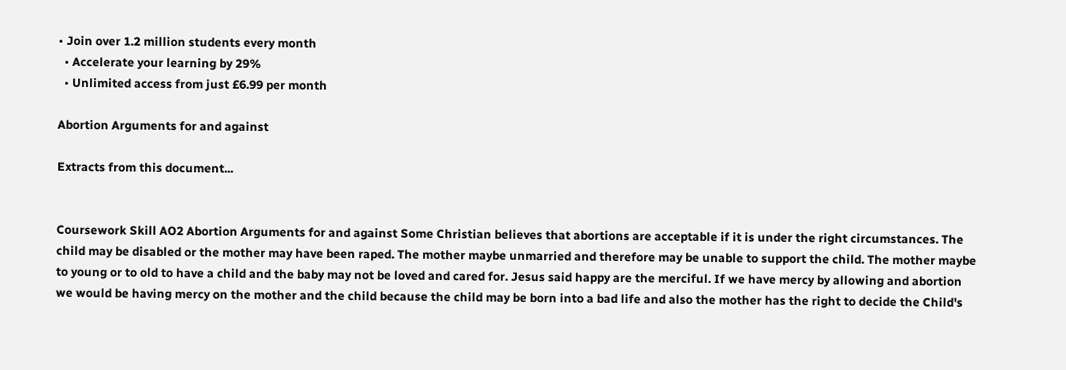• Join over 1.2 million students every month
  • Accelerate your learning by 29%
  • Unlimited access from just £6.99 per month

Abortion Arguments for and against

Extracts from this document...


Coursework Skill AO2 Abortion Arguments for and against Some Christian believes that abortions are acceptable if it is under the right circumstances. The child may be disabled or the mother may have been raped. The mother maybe unmarried and therefore may be unable to support the child. The mother maybe to young or to old to have a child and the baby may not be loved and cared for. Jesus said happy are the merciful. If we have mercy by allowing and abortion we would be having mercy on the mother and the child because the child may be born into a bad life and also the mother has the right to decide the Child's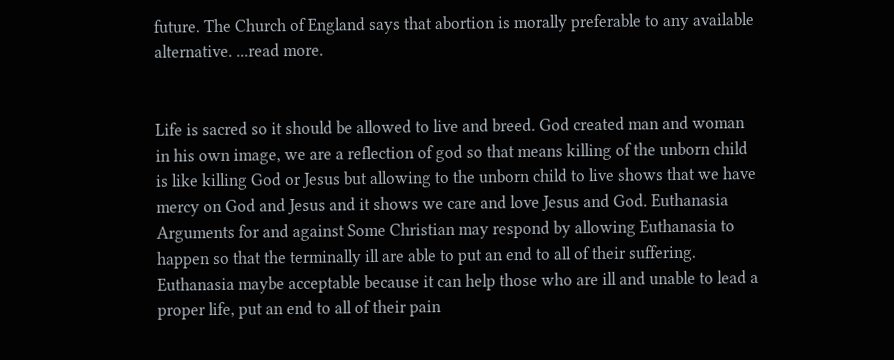future. The Church of England says that abortion is morally preferable to any available alternative. ...read more.


Life is sacred so it should be allowed to live and breed. God created man and woman in his own image, we are a reflection of god so that means killing of the unborn child is like killing God or Jesus but allowing to the unborn child to live shows that we have mercy on God and Jesus and it shows we care and love Jesus and God. Euthanasia Arguments for and against Some Christian may respond by allowing Euthanasia to happen so that the terminally ill are able to put an end to all of their suffering. Euthanasia maybe acceptable because it can help those who are ill and unable to lead a proper life, put an end to all of their pain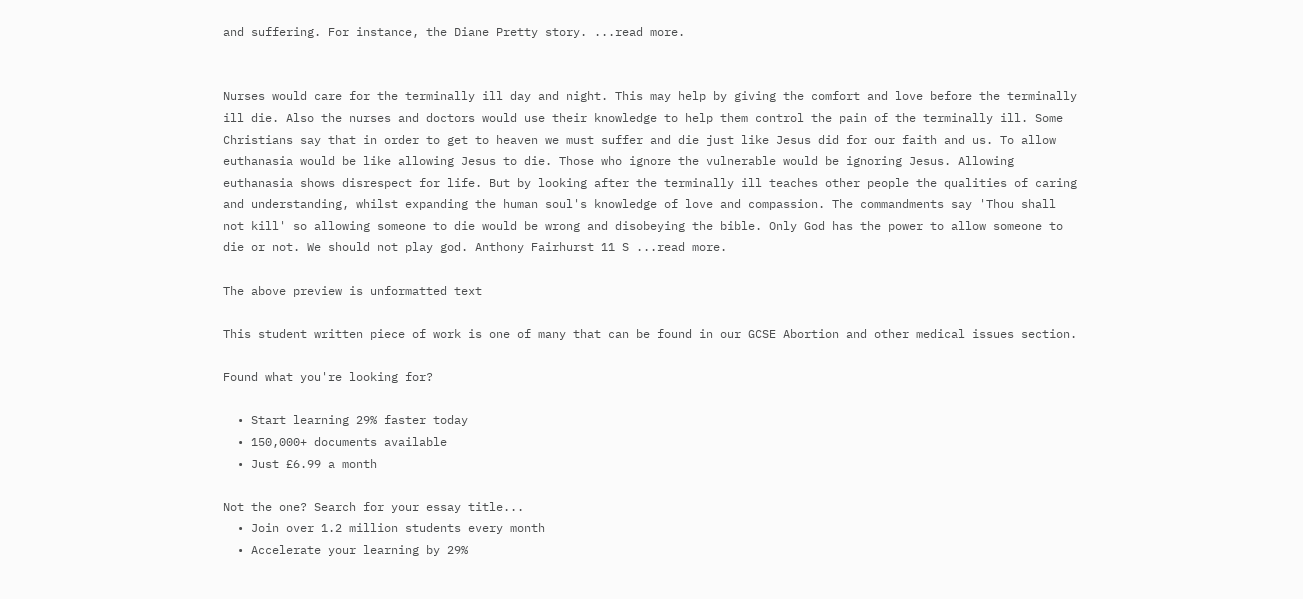and suffering. For instance, the Diane Pretty story. ...read more.


Nurses would care for the terminally ill day and night. This may help by giving the comfort and love before the terminally ill die. Also the nurses and doctors would use their knowledge to help them control the pain of the terminally ill. Some Christians say that in order to get to heaven we must suffer and die just like Jesus did for our faith and us. To allow euthanasia would be like allowing Jesus to die. Those who ignore the vulnerable would be ignoring Jesus. Allowing euthanasia shows disrespect for life. But by looking after the terminally ill teaches other people the qualities of caring and understanding, whilst expanding the human soul's knowledge of love and compassion. The commandments say 'Thou shall not kill' so allowing someone to die would be wrong and disobeying the bible. Only God has the power to allow someone to die or not. We should not play god. Anthony Fairhurst 11 S ...read more.

The above preview is unformatted text

This student written piece of work is one of many that can be found in our GCSE Abortion and other medical issues section.

Found what you're looking for?

  • Start learning 29% faster today
  • 150,000+ documents available
  • Just £6.99 a month

Not the one? Search for your essay title...
  • Join over 1.2 million students every month
  • Accelerate your learning by 29%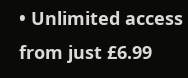• Unlimited access from just £6.99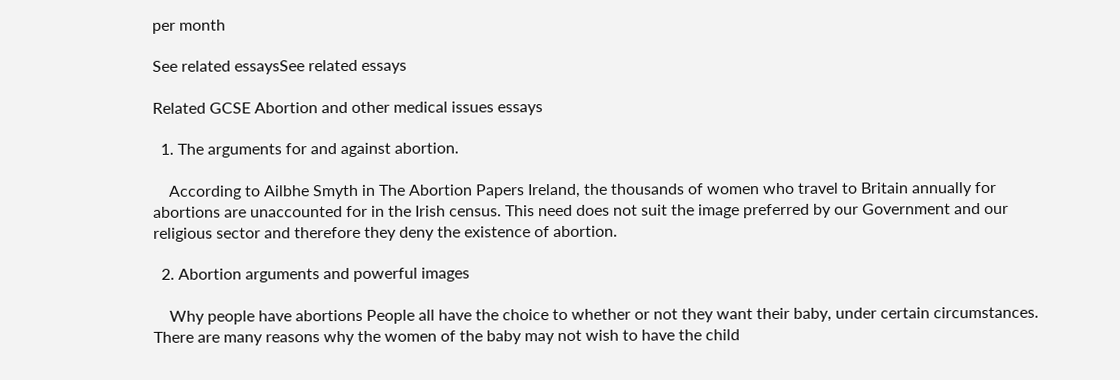per month

See related essaysSee related essays

Related GCSE Abortion and other medical issues essays

  1. The arguments for and against abortion.

    According to Ailbhe Smyth in The Abortion Papers Ireland, the thousands of women who travel to Britain annually for abortions are unaccounted for in the Irish census. This need does not suit the image preferred by our Government and our religious sector and therefore they deny the existence of abortion.

  2. Abortion arguments and powerful images

    Why people have abortions People all have the choice to whether or not they want their baby, under certain circumstances. There are many reasons why the women of the baby may not wish to have the child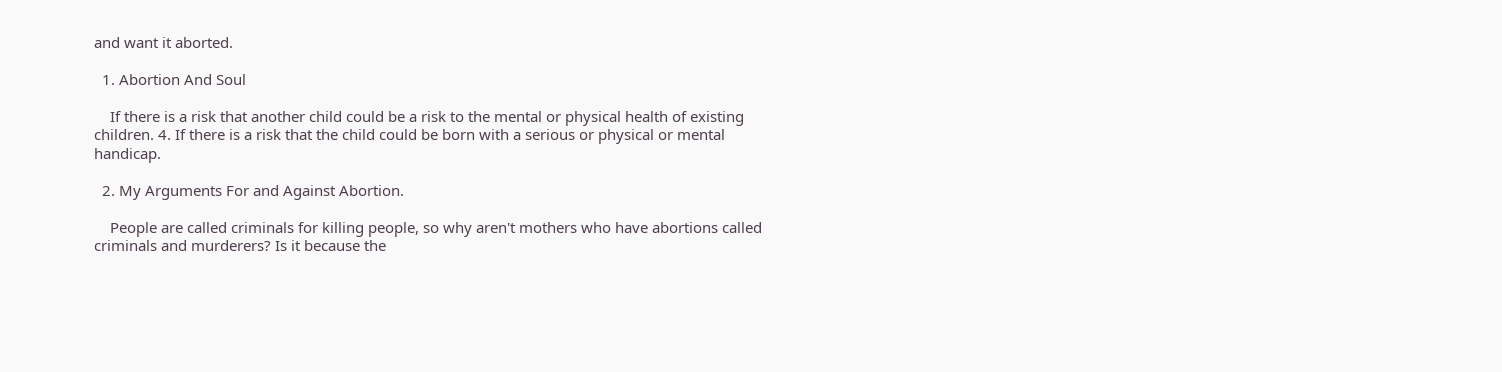and want it aborted.

  1. Abortion And Soul

    If there is a risk that another child could be a risk to the mental or physical health of existing children. 4. If there is a risk that the child could be born with a serious or physical or mental handicap.

  2. My Arguments For and Against Abortion.

    People are called criminals for killing people, so why aren't mothers who have abortions called criminals and murderers? Is it because the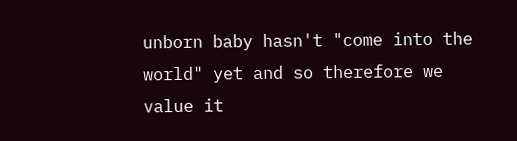unborn baby hasn't "come into the world" yet and so therefore we value it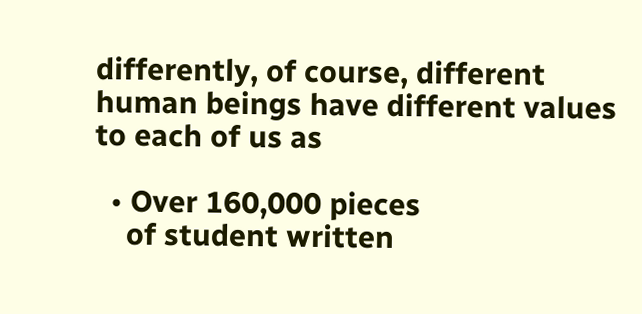differently, of course, different human beings have different values to each of us as

  • Over 160,000 pieces
    of student written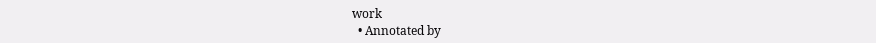work
  • Annotated by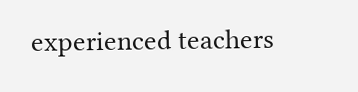experienced teachers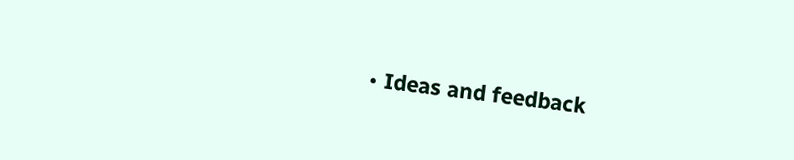• Ideas and feedback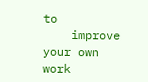to
    improve your own work